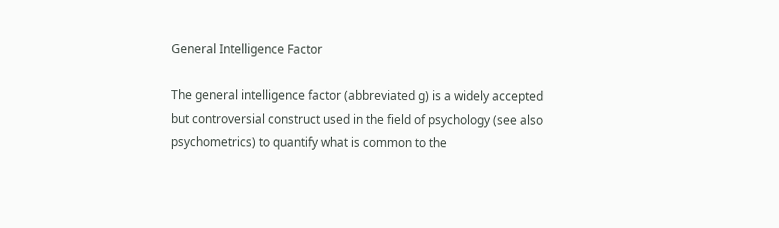General Intelligence Factor

The general intelligence factor (abbreviated g) is a widely accepted but controversial construct used in the field of psychology (see also psychometrics) to quantify what is common to the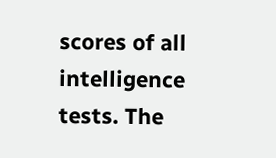scores of all intelligence tests. The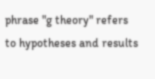phrase "g theory" refers to hypotheses and results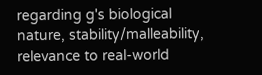regarding g's biological nature, stability/malleability, relevance to real-world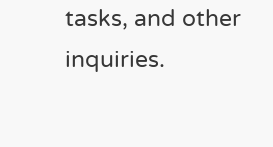tasks, and other inquiries.